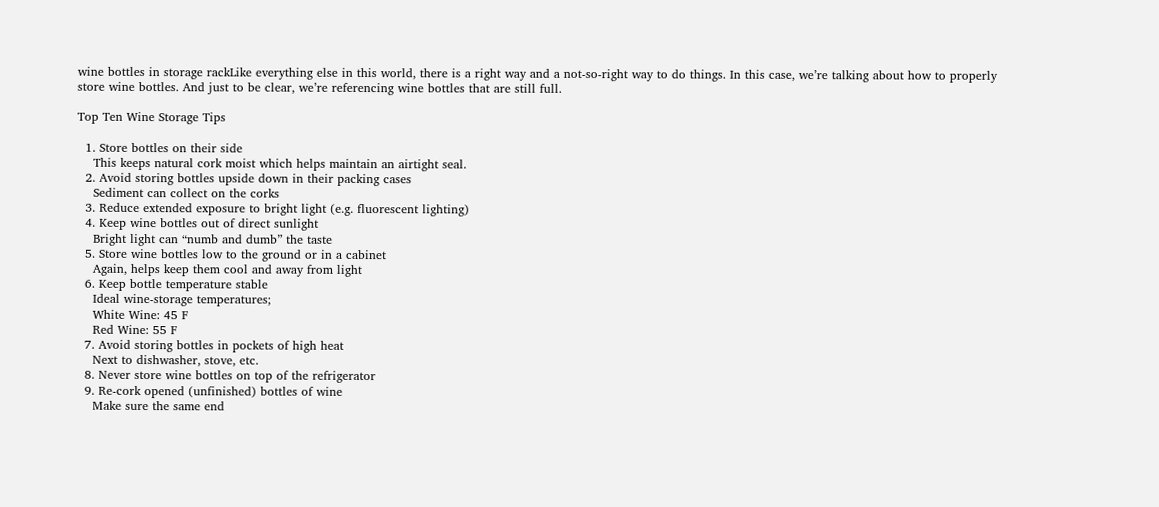wine bottles in storage rackLike everything else in this world, there is a right way and a not-so-right way to do things. In this case, we’re talking about how to properly store wine bottles. And just to be clear, we’re referencing wine bottles that are still full.

Top Ten Wine Storage Tips

  1. Store bottles on their side
    This keeps natural cork moist which helps maintain an airtight seal.
  2. Avoid storing bottles upside down in their packing cases
    Sediment can collect on the corks
  3. Reduce extended exposure to bright light (e.g. fluorescent lighting)
  4. Keep wine bottles out of direct sunlight
    Bright light can “numb and dumb” the taste
  5. Store wine bottles low to the ground or in a cabinet
    Again, helps keep them cool and away from light
  6. Keep bottle temperature stable
    Ideal wine-storage temperatures;
    White Wine: 45 F
    Red Wine: 55 F
  7. Avoid storing bottles in pockets of high heat
    Next to dishwasher, stove, etc.
  8. Never store wine bottles on top of the refrigerator
  9. Re-cork opened (unfinished) bottles of wine
    Make sure the same end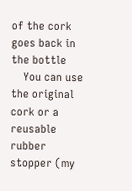of the cork goes back in the bottle
    You can use the original cork or a reusable rubber stopper (my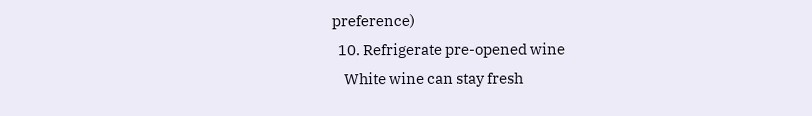preference)
  10. Refrigerate pre-opened wine
    White wine can stay fresh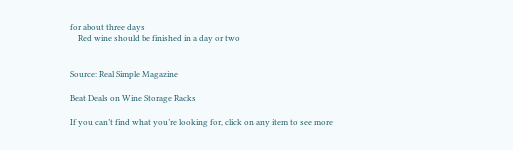for about three days
    Red wine should be finished in a day or two


Source: Real Simple Magazine

Beat Deals on Wine Storage Racks

If you can’t find what you’re looking for, click on any item to see more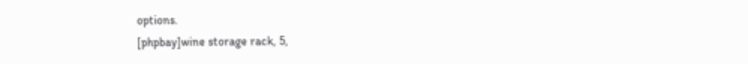options.
[phpbay]wine storage rack, 5,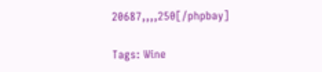20687,,,,250[/phpbay]

Tags: Wine